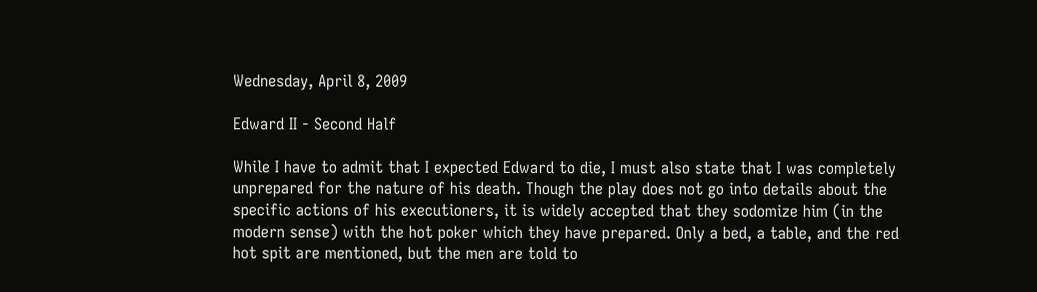Wednesday, April 8, 2009

Edward II - Second Half

While I have to admit that I expected Edward to die, I must also state that I was completely unprepared for the nature of his death. Though the play does not go into details about the specific actions of his executioners, it is widely accepted that they sodomize him (in the modern sense) with the hot poker which they have prepared. Only a bed, a table, and the red hot spit are mentioned, but the men are told to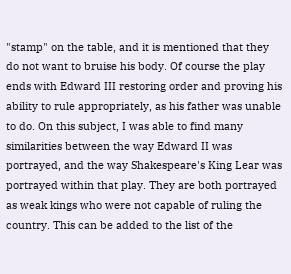"stamp" on the table, and it is mentioned that they do not want to bruise his body. Of course the play ends with Edward III restoring order and proving his ability to rule appropriately, as his father was unable to do. On this subject, I was able to find many similarities between the way Edward II was portrayed, and the way Shakespeare's King Lear was portrayed within that play. They are both portrayed as weak kings who were not capable of ruling the country. This can be added to the list of the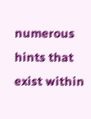numerous hints that exist within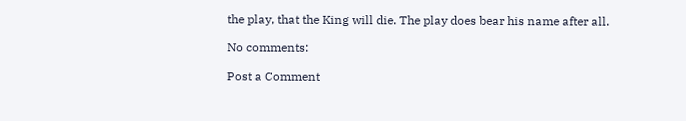the play, that the King will die. The play does bear his name after all.

No comments:

Post a Comment